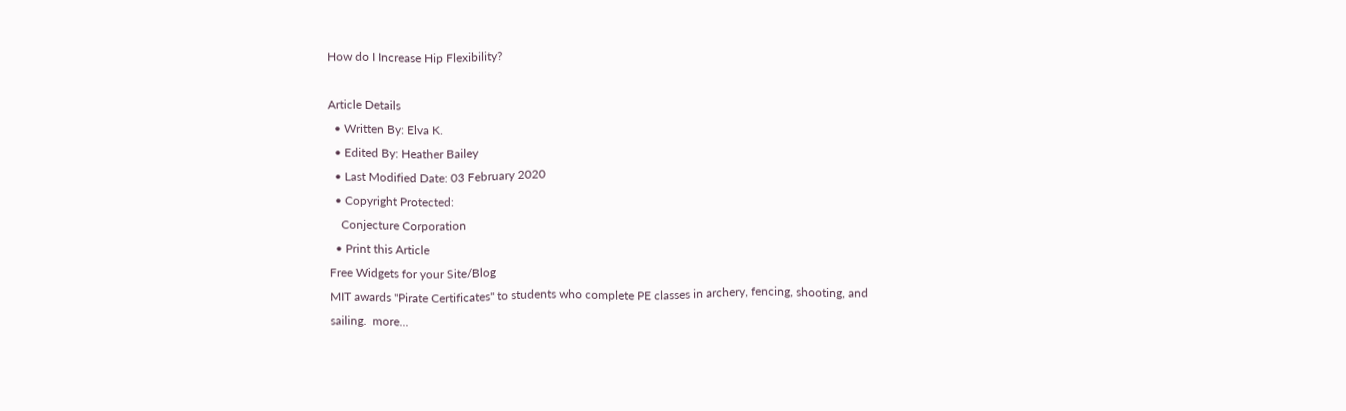How do I Increase Hip Flexibility?

Article Details
  • Written By: Elva K.
  • Edited By: Heather Bailey
  • Last Modified Date: 03 February 2020
  • Copyright Protected:
    Conjecture Corporation
  • Print this Article
Free Widgets for your Site/Blog
MIT awards "Pirate Certificates" to students who complete PE classes in archery, fencing, shooting, and sailing.  more...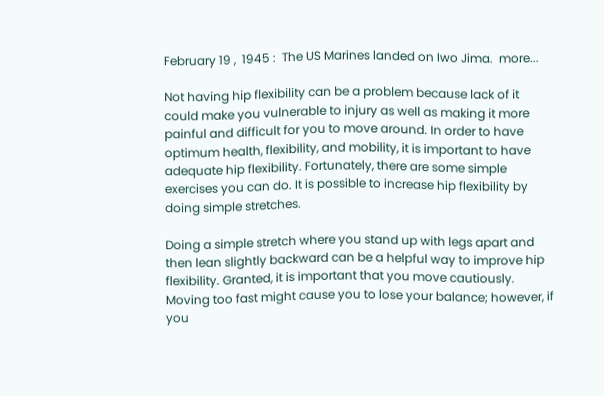February 19 ,  1945 :  The US Marines landed on Iwo Jima.  more...

Not having hip flexibility can be a problem because lack of it could make you vulnerable to injury as well as making it more painful and difficult for you to move around. In order to have optimum health, flexibility, and mobility, it is important to have adequate hip flexibility. Fortunately, there are some simple exercises you can do. It is possible to increase hip flexibility by doing simple stretches.

Doing a simple stretch where you stand up with legs apart and then lean slightly backward can be a helpful way to improve hip flexibility. Granted, it is important that you move cautiously. Moving too fast might cause you to lose your balance; however, if you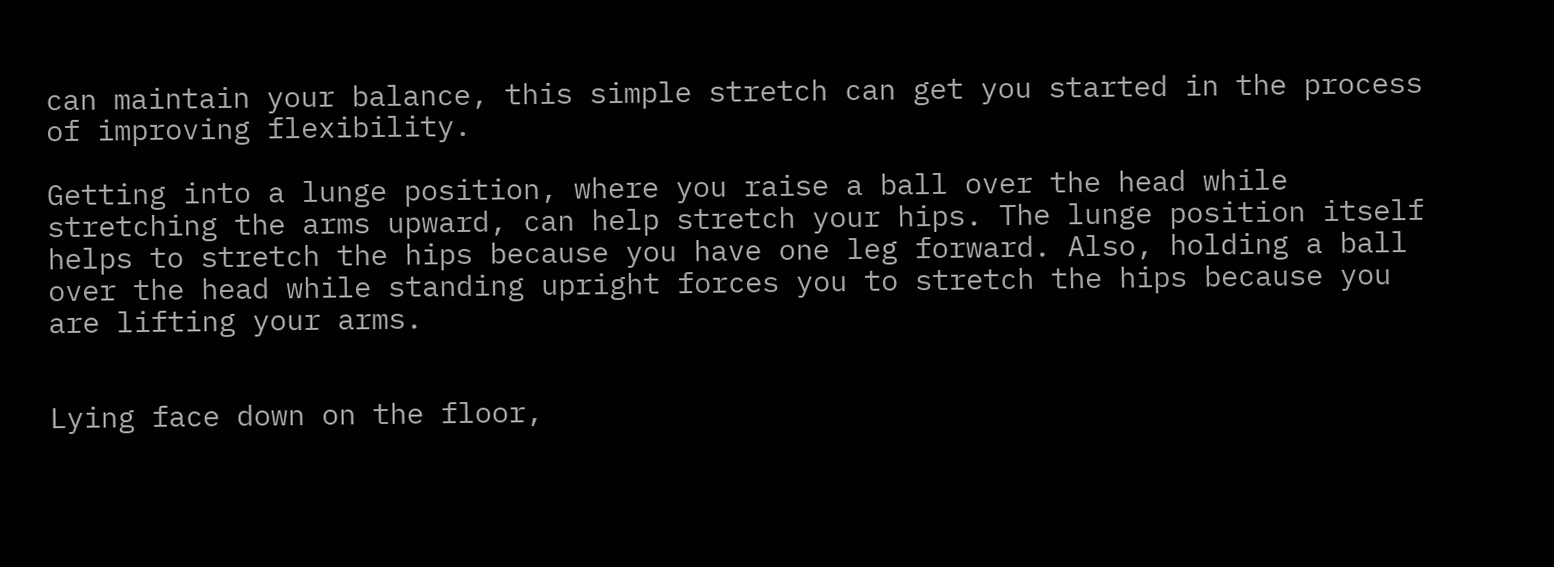can maintain your balance, this simple stretch can get you started in the process of improving flexibility.

Getting into a lunge position, where you raise a ball over the head while stretching the arms upward, can help stretch your hips. The lunge position itself helps to stretch the hips because you have one leg forward. Also, holding a ball over the head while standing upright forces you to stretch the hips because you are lifting your arms.


Lying face down on the floor,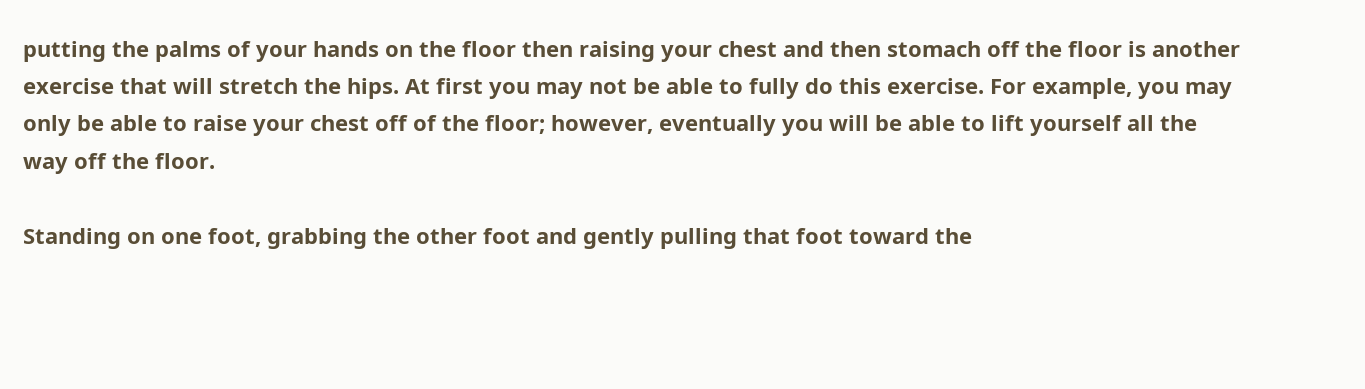putting the palms of your hands on the floor then raising your chest and then stomach off the floor is another exercise that will stretch the hips. At first you may not be able to fully do this exercise. For example, you may only be able to raise your chest off of the floor; however, eventually you will be able to lift yourself all the way off the floor.

Standing on one foot, grabbing the other foot and gently pulling that foot toward the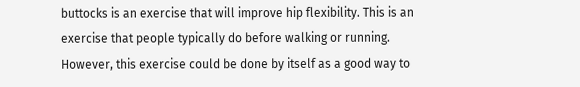buttocks is an exercise that will improve hip flexibility. This is an exercise that people typically do before walking or running. However, this exercise could be done by itself as a good way to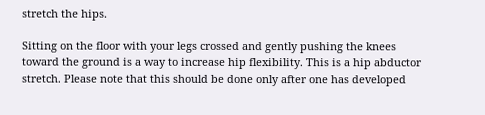stretch the hips.

Sitting on the floor with your legs crossed and gently pushing the knees toward the ground is a way to increase hip flexibility. This is a hip abductor stretch. Please note that this should be done only after one has developed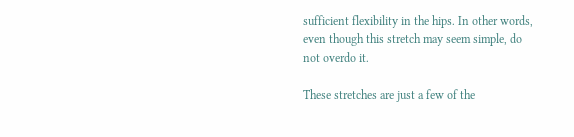sufficient flexibility in the hips. In other words, even though this stretch may seem simple, do not overdo it.

These stretches are just a few of the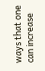ways that one can increase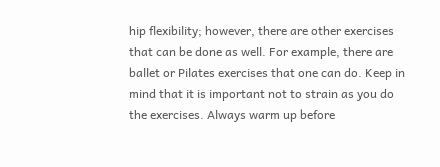hip flexibility; however, there are other exercises that can be done as well. For example, there are ballet or Pilates exercises that one can do. Keep in mind that it is important not to strain as you do the exercises. Always warm up before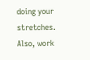doing your stretches. Also, work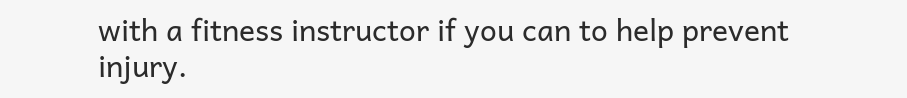with a fitness instructor if you can to help prevent injury.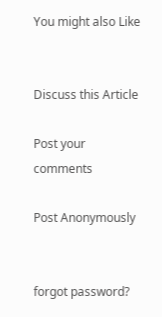You might also Like


Discuss this Article

Post your comments

Post Anonymously


forgot password?